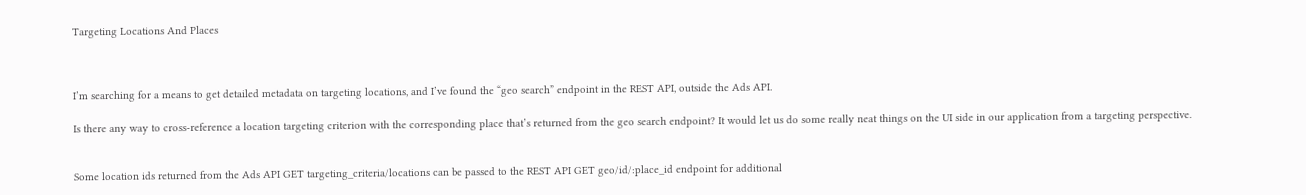Targeting Locations And Places



I’m searching for a means to get detailed metadata on targeting locations, and I’ve found the “geo search” endpoint in the REST API, outside the Ads API.

Is there any way to cross-reference a location targeting criterion with the corresponding place that’s returned from the geo search endpoint? It would let us do some really neat things on the UI side in our application from a targeting perspective.


Some location ids returned from the Ads API GET targeting_criteria/locations can be passed to the REST API GET geo/id/:place_id endpoint for additional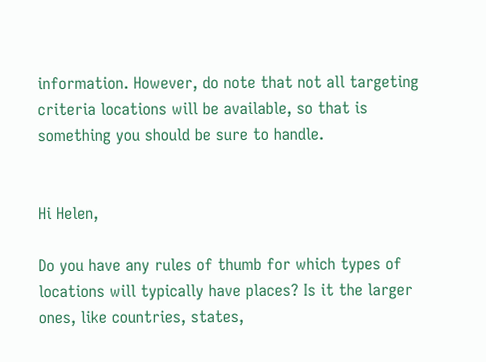information. However, do note that not all targeting criteria locations will be available, so that is something you should be sure to handle.


Hi Helen,

Do you have any rules of thumb for which types of locations will typically have places? Is it the larger ones, like countries, states,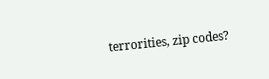terrorities, zip codes?